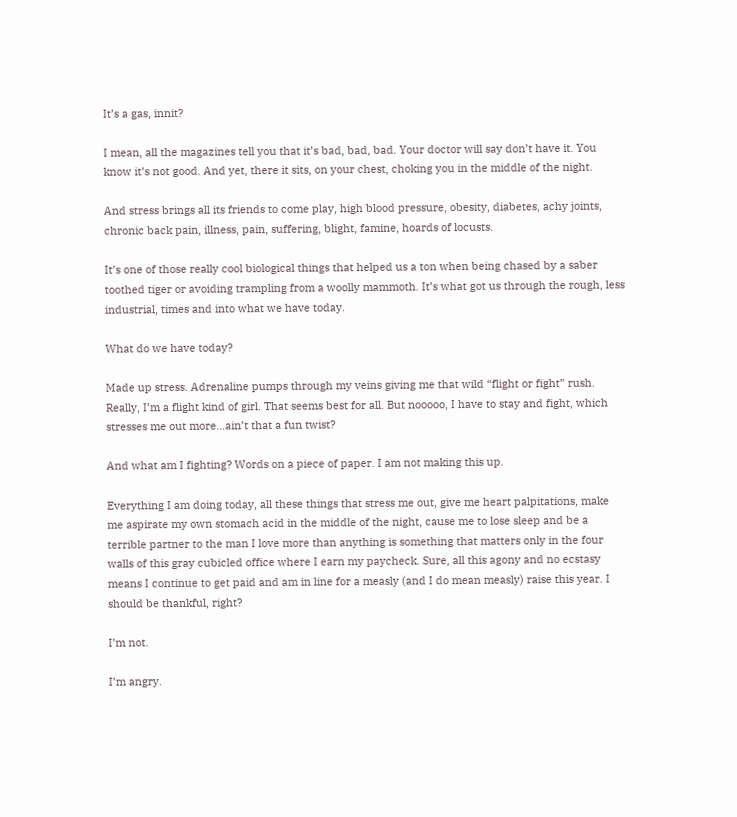It’s a gas, innit?

I mean, all the magazines tell you that it’s bad, bad, bad. Your doctor will say don’t have it. You know it’s not good. And yet, there it sits, on your chest, choking you in the middle of the night.

And stress brings all its friends to come play, high blood pressure, obesity, diabetes, achy joints, chronic back pain, illness, pain, suffering, blight, famine, hoards of locusts.

It’s one of those really cool biological things that helped us a ton when being chased by a saber toothed tiger or avoiding trampling from a woolly mammoth. It’s what got us through the rough, less industrial, times and into what we have today.

What do we have today?

Made up stress. Adrenaline pumps through my veins giving me that wild “flight or fight” rush. Really, I’m a flight kind of girl. That seems best for all. But nooooo, I have to stay and fight, which stresses me out more…ain’t that a fun twist?

And what am I fighting? Words on a piece of paper. I am not making this up.

Everything I am doing today, all these things that stress me out, give me heart palpitations, make me aspirate my own stomach acid in the middle of the night, cause me to lose sleep and be a terrible partner to the man I love more than anything is something that matters only in the four walls of this gray cubicled office where I earn my paycheck. Sure, all this agony and no ecstasy means I continue to get paid and am in line for a measly (and I do mean measly) raise this year. I should be thankful, right?

I’m not.

I’m angry.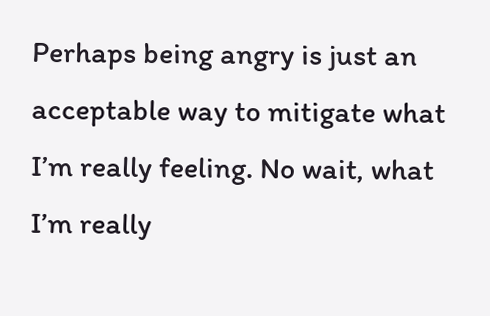Perhaps being angry is just an acceptable way to mitigate what I’m really feeling. No wait, what I’m really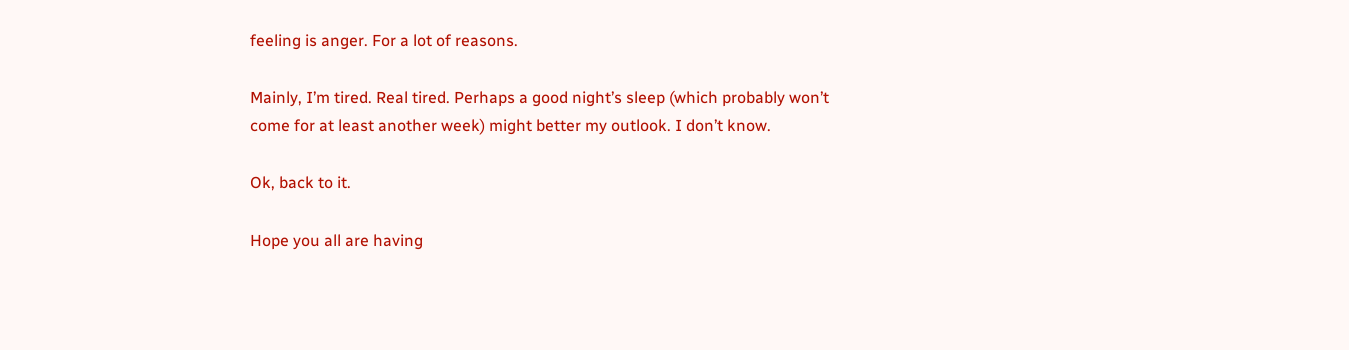feeling is anger. For a lot of reasons.

Mainly, I’m tired. Real tired. Perhaps a good night’s sleep (which probably won’t come for at least another week) might better my outlook. I don’t know.

Ok, back to it.

Hope you all are having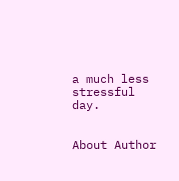a much less stressful day.


About Author